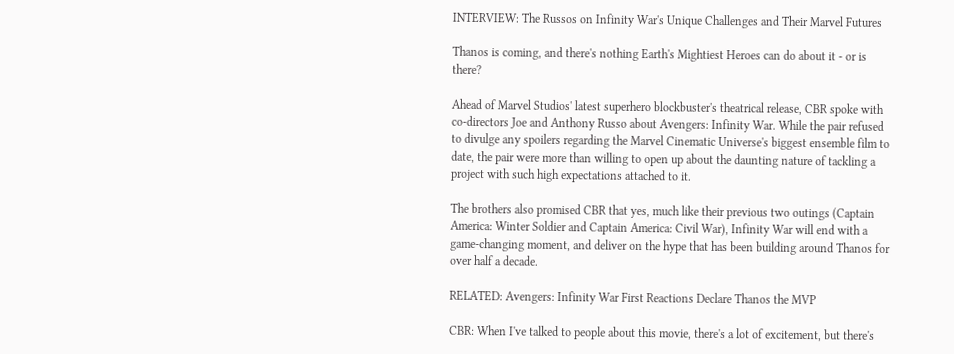INTERVIEW: The Russos on Infinity War's Unique Challenges and Their Marvel Futures

Thanos is coming, and there's nothing Earth's Mightiest Heroes can do about it - or is there?

Ahead of Marvel Studios' latest superhero blockbuster's theatrical release, CBR spoke with co-directors Joe and Anthony Russo about Avengers: Infinity War. While the pair refused to divulge any spoilers regarding the Marvel Cinematic Universe's biggest ensemble film to date, the pair were more than willing to open up about the daunting nature of tackling a project with such high expectations attached to it.

The brothers also promised CBR that yes, much like their previous two outings (Captain America: Winter Soldier and Captain America: Civil War), Infinity War will end with a game-changing moment, and deliver on the hype that has been building around Thanos for over half a decade.

RELATED: Avengers: Infinity War First Reactions Declare Thanos the MVP

CBR: When I've talked to people about this movie, there's a lot of excitement, but there's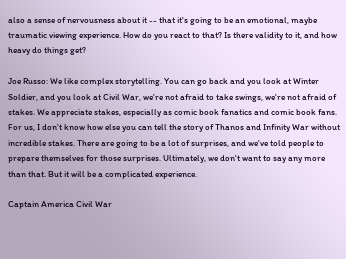also a sense of nervousness about it -- that it's going to be an emotional, maybe traumatic viewing experience. How do you react to that? Is there validity to it, and how heavy do things get?

Joe Russo: We like complex storytelling. You can go back and you look at Winter Soldier, and you look at Civil War, we're not afraid to take swings, we're not afraid of stakes. We appreciate stakes, especially as comic book fanatics and comic book fans. For us, I don't know how else you can tell the story of Thanos and Infinity War without incredible stakes. There are going to be a lot of surprises, and we've told people to prepare themselves for those surprises. Ultimately, we don't want to say any more than that. But it will be a complicated experience.

Captain America Civil War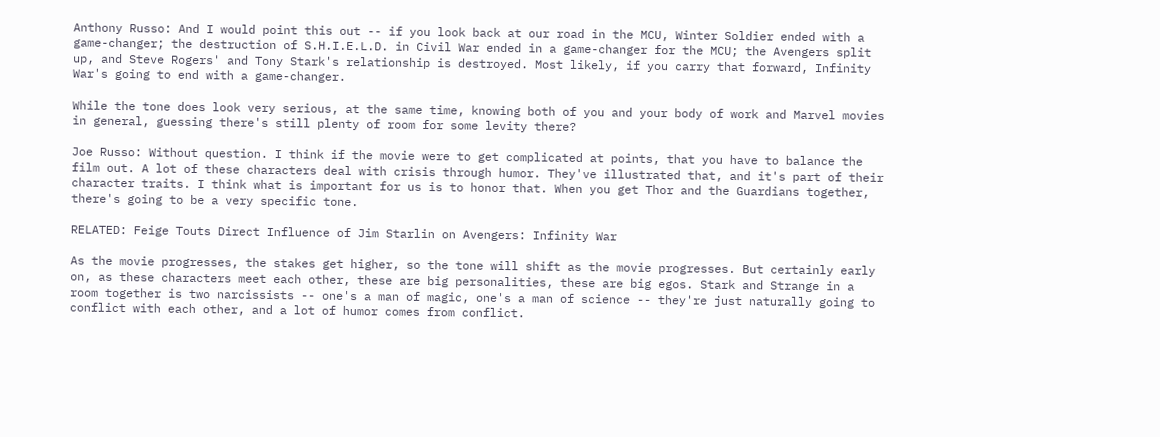Anthony Russo: And I would point this out -- if you look back at our road in the MCU, Winter Soldier ended with a game-changer; the destruction of S.H.I.E.L.D. in Civil War ended in a game-changer for the MCU; the Avengers split up, and Steve Rogers' and Tony Stark's relationship is destroyed. Most likely, if you carry that forward, Infinity War's going to end with a game-changer.

While the tone does look very serious, at the same time, knowing both of you and your body of work and Marvel movies in general, guessing there's still plenty of room for some levity there?

Joe Russo: Without question. I think if the movie were to get complicated at points, that you have to balance the film out. A lot of these characters deal with crisis through humor. They've illustrated that, and it's part of their character traits. I think what is important for us is to honor that. When you get Thor and the Guardians together, there's going to be a very specific tone.

RELATED: Feige Touts Direct Influence of Jim Starlin on Avengers: Infinity War

As the movie progresses, the stakes get higher, so the tone will shift as the movie progresses. But certainly early on, as these characters meet each other, these are big personalities, these are big egos. Stark and Strange in a room together is two narcissists -- one's a man of magic, one's a man of science -- they're just naturally going to conflict with each other, and a lot of humor comes from conflict.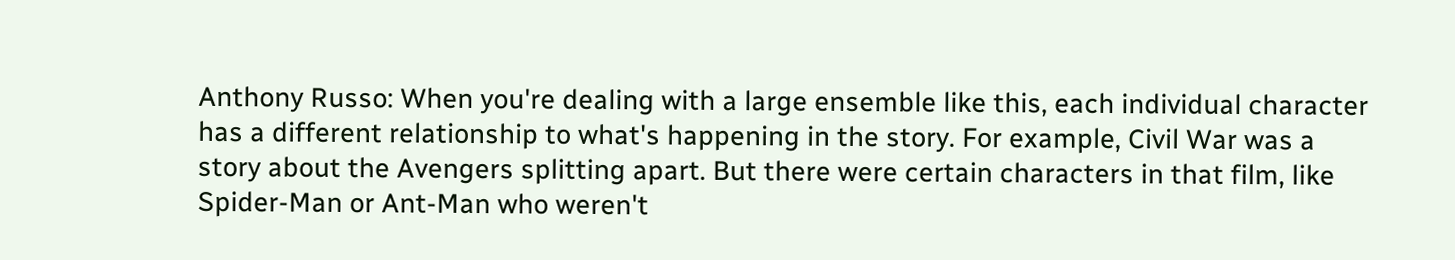Anthony Russo: When you're dealing with a large ensemble like this, each individual character has a different relationship to what's happening in the story. For example, Civil War was a story about the Avengers splitting apart. But there were certain characters in that film, like Spider-Man or Ant-Man who weren't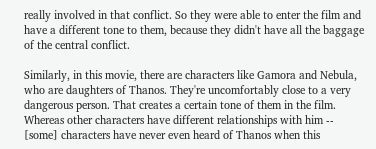really involved in that conflict. So they were able to enter the film and have a different tone to them, because they didn't have all the baggage of the central conflict.

Similarly, in this movie, there are characters like Gamora and Nebula, who are daughters of Thanos. They're uncomfortably close to a very dangerous person. That creates a certain tone of them in the film. Whereas other characters have different relationships with him -- [some] characters have never even heard of Thanos when this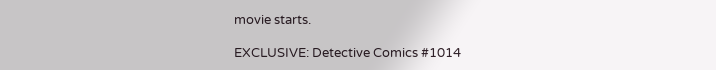movie starts.

EXCLUSIVE: Detective Comics #1014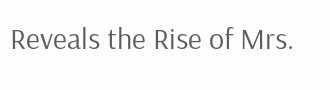Reveals the Rise of Mrs.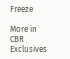Freeze

More in CBR Exclusives